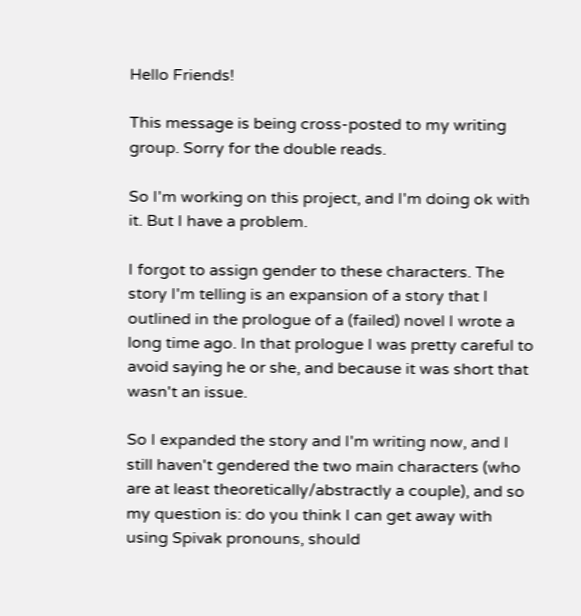Hello Friends!

This message is being cross-posted to my writing group. Sorry for the double reads.

So I'm working on this project, and I'm doing ok with it. But I have a problem.

I forgot to assign gender to these characters. The story I'm telling is an expansion of a story that I outlined in the prologue of a (failed) novel I wrote a long time ago. In that prologue I was pretty careful to avoid saying he or she, and because it was short that wasn't an issue.

So I expanded the story and I'm writing now, and I still haven't gendered the two main characters (who are at least theoretically/abstractly a couple), and so my question is: do you think I can get away with using Spivak pronouns, should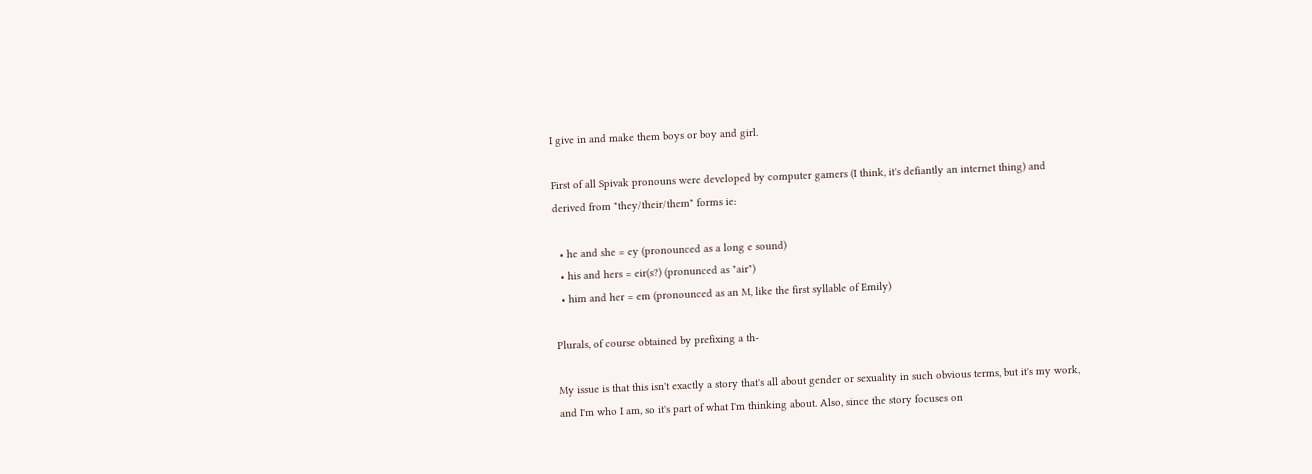I give in and make them boys or boy and girl.

First of all Spivak pronouns were developed by computer gamers (I think, it's defiantly an internet thing) and derived from "they/their/them" forms ie:

  • he and she = ey (pronounced as a long e sound)
  • his and hers = eir(s?) (pronunced as "air")
  • him and her = em (pronounced as an M, like the first syllable of Emily)

Plurals, of course obtained by prefixing a th-

My issue is that this isn't exactly a story that's all about gender or sexuality in such obvious terms, but it's my work, and I'm who I am, so it's part of what I'm thinking about. Also, since the story focuses on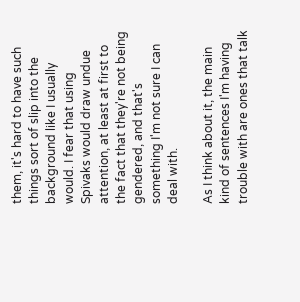them, it's hard to have such things sort of slip into the background like I usually would. I fear that using Spivaks would draw undue attention, at least at first to the fact that they're not being gendered, and that's something I'm not sure I can deal with.

As I think about it, the main kind of sentences I'm having trouble with are ones that talk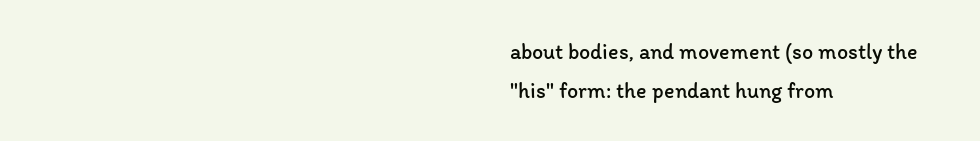about bodies, and movement (so mostly the "his" form: the pendant hung from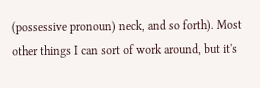(possessive pronoun) neck, and so forth). Most other things I can sort of work around, but it's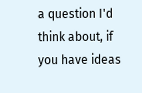a question I'd think about, if you have ideas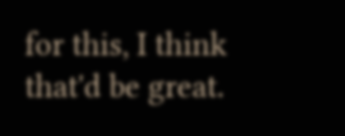for this, I think that'd be great.